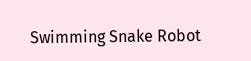Swimming Snake Robot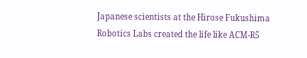Japanese scientists at the Hirose Fukushima Robotics Labs created the life like ACM-R5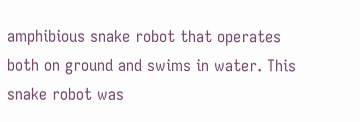amphibious snake robot that operates both on ground and swims in water. This snake robot was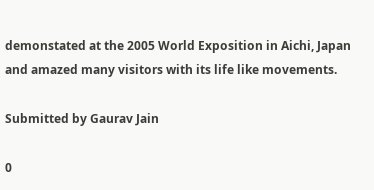demonstated at the 2005 World Exposition in Aichi, Japan and amazed many visitors with its life like movements.

Submitted by Gaurav Jain

0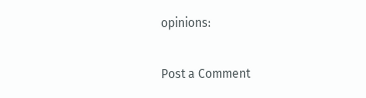opinions:

Post a Comment